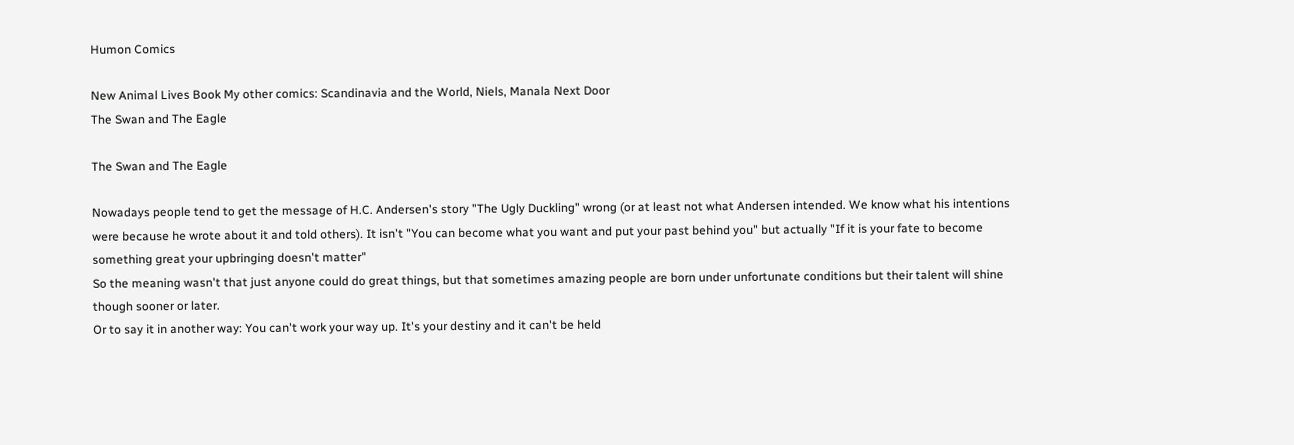Humon Comics

New Animal Lives Book My other comics: Scandinavia and the World, Niels, Manala Next Door
The Swan and The Eagle

The Swan and The Eagle

Nowadays people tend to get the message of H.C. Andersen's story "The Ugly Duckling" wrong (or at least not what Andersen intended. We know what his intentions were because he wrote about it and told others). It isn't "You can become what you want and put your past behind you" but actually "If it is your fate to become something great your upbringing doesn't matter"
So the meaning wasn't that just anyone could do great things, but that sometimes amazing people are born under unfortunate conditions but their talent will shine though sooner or later.
Or to say it in another way: You can't work your way up. It's your destiny and it can't be held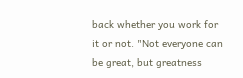back whether you work for it or not. "Not everyone can be great, but greatness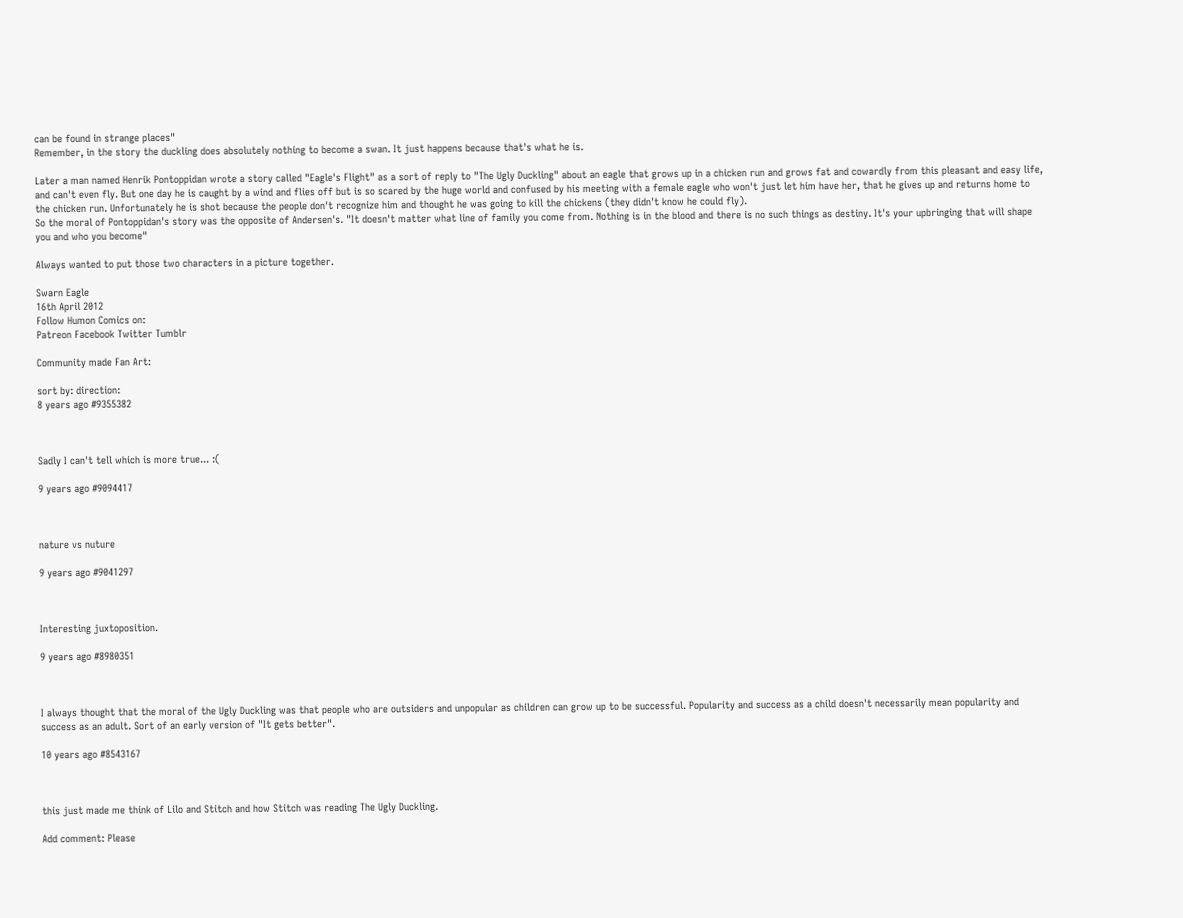can be found in strange places"
Remember, in the story the duckling does absolutely nothing to become a swan. It just happens because that's what he is.

Later a man named Henrik Pontoppidan wrote a story called "Eagle's Flight" as a sort of reply to "The Ugly Duckling" about an eagle that grows up in a chicken run and grows fat and cowardly from this pleasant and easy life, and can't even fly. But one day he is caught by a wind and flies off but is so scared by the huge world and confused by his meeting with a female eagle who won't just let him have her, that he gives up and returns home to the chicken run. Unfortunately he is shot because the people don't recognize him and thought he was going to kill the chickens (they didn't know he could fly).
So the moral of Pontoppidan's story was the opposite of Andersen's. "It doesn't matter what line of family you come from. Nothing is in the blood and there is no such things as destiny. It's your upbringing that will shape you and who you become"

Always wanted to put those two characters in a picture together.

Swarn Eagle
16th April 2012
Follow Humon Comics on:
Patreon Facebook Twitter Tumblr

Community made Fan Art:

sort by: direction:
8 years ago #9355382



Sadly I can't tell which is more true... :(

9 years ago #9094417



nature vs nuture

9 years ago #9041297



Interesting juxtoposition.

9 years ago #8980351



I always thought that the moral of the Ugly Duckling was that people who are outsiders and unpopular as children can grow up to be successful. Popularity and success as a child doesn't necessarily mean popularity and success as an adult. Sort of an early version of "It gets better".

10 years ago #8543167



this just made me think of Lilo and Stitch and how Stitch was reading The Ugly Duckling.

Add comment: Please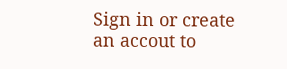Sign in or create an accout to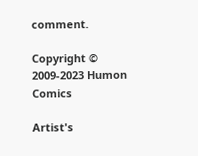comment.

Copyright © 2009-2023 Humon Comics

Artist's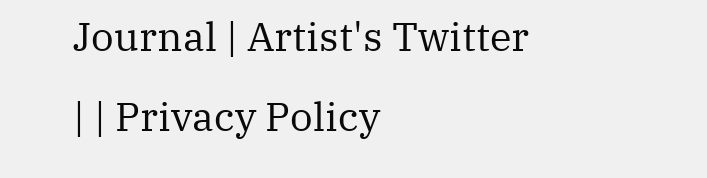Journal | Artist's Twitter | | Privacy Policy